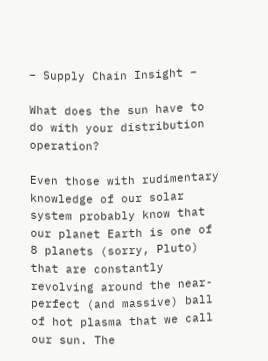– Supply Chain Insight –

What does the sun have to do with your distribution operation?

Even those with rudimentary knowledge of our solar system probably know that our planet Earth is one of 8 planets (sorry, Pluto) that are constantly revolving around the near-perfect (and massive) ball of hot plasma that we call our sun. The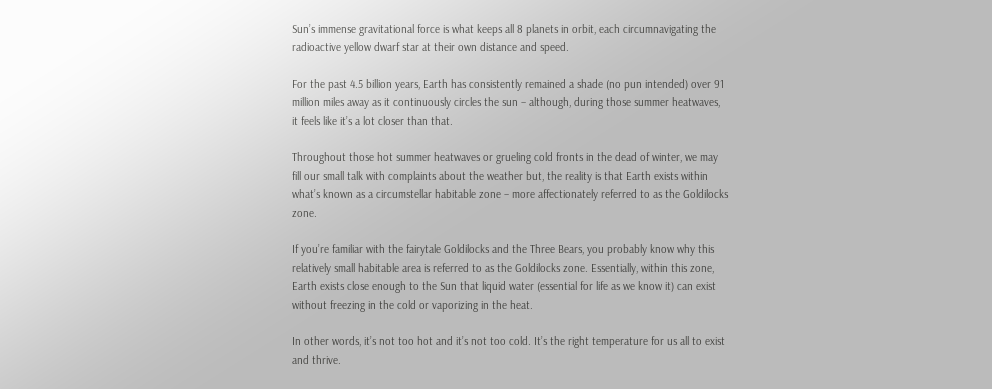Sun’s immense gravitational force is what keeps all 8 planets in orbit, each circumnavigating the radioactive yellow dwarf star at their own distance and speed.

For the past 4.5 billion years, Earth has consistently remained a shade (no pun intended) over 91 million miles away as it continuously circles the sun – although, during those summer heatwaves, it feels like it’s a lot closer than that.

Throughout those hot summer heatwaves or grueling cold fronts in the dead of winter, we may fill our small talk with complaints about the weather but, the reality is that Earth exists within what’s known as a circumstellar habitable zone – more affectionately referred to as the Goldilocks zone.

If you’re familiar with the fairytale Goldilocks and the Three Bears, you probably know why this relatively small habitable area is referred to as the Goldilocks zone. Essentially, within this zone, Earth exists close enough to the Sun that liquid water (essential for life as we know it) can exist without freezing in the cold or vaporizing in the heat.

In other words, it’s not too hot and it’s not too cold. It’s the right temperature for us all to exist and thrive.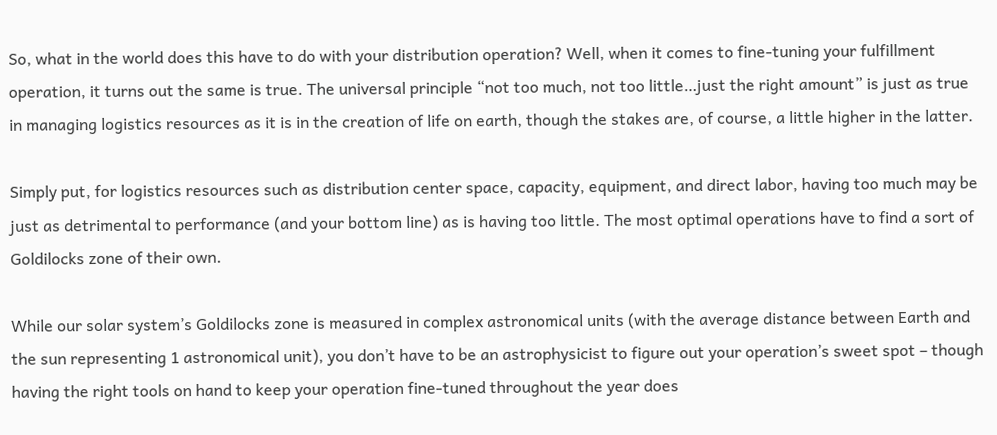So, what in the world does this have to do with your distribution operation? Well, when it comes to fine-tuning your fulfillment operation, it turns out the same is true. The universal principle “not too much, not too little…just the right amount” is just as true in managing logistics resources as it is in the creation of life on earth, though the stakes are, of course, a little higher in the latter.

Simply put, for logistics resources such as distribution center space, capacity, equipment, and direct labor, having too much may be just as detrimental to performance (and your bottom line) as is having too little. The most optimal operations have to find a sort of Goldilocks zone of their own.

While our solar system’s Goldilocks zone is measured in complex astronomical units (with the average distance between Earth and the sun representing 1 astronomical unit), you don’t have to be an astrophysicist to figure out your operation’s sweet spot – though having the right tools on hand to keep your operation fine-tuned throughout the year does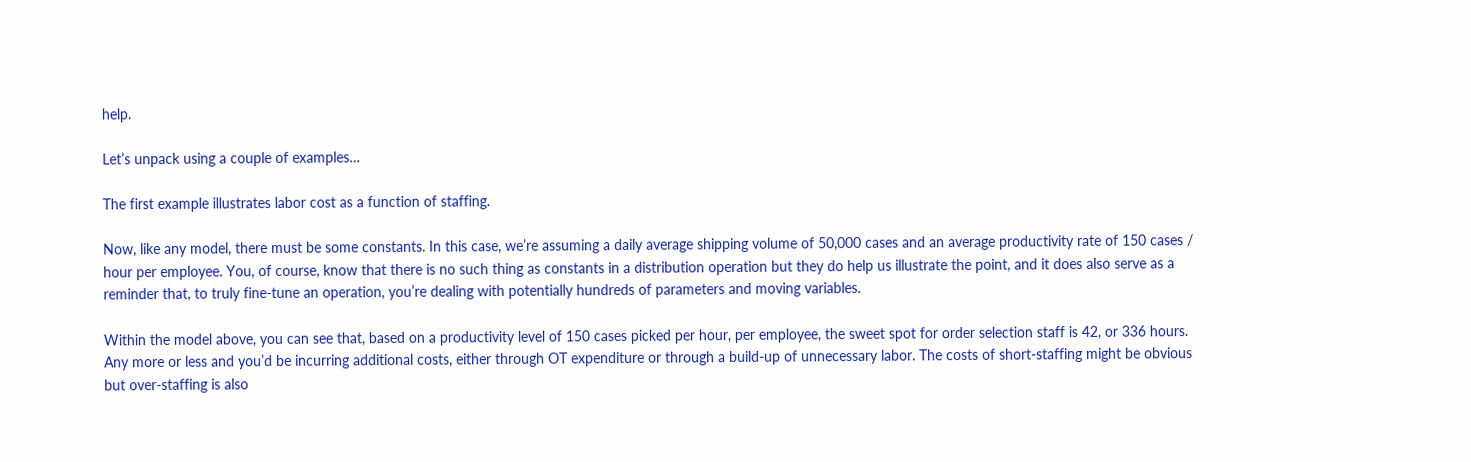help.

Let’s unpack using a couple of examples…

The first example illustrates labor cost as a function of staffing.

Now, like any model, there must be some constants. In this case, we’re assuming a daily average shipping volume of 50,000 cases and an average productivity rate of 150 cases / hour per employee. You, of course, know that there is no such thing as constants in a distribution operation but they do help us illustrate the point, and it does also serve as a reminder that, to truly fine-tune an operation, you’re dealing with potentially hundreds of parameters and moving variables.

Within the model above, you can see that, based on a productivity level of 150 cases picked per hour, per employee, the sweet spot for order selection staff is 42, or 336 hours. Any more or less and you’d be incurring additional costs, either through OT expenditure or through a build-up of unnecessary labor. The costs of short-staffing might be obvious but over-staffing is also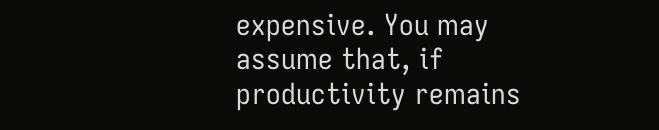expensive. You may assume that, if productivity remains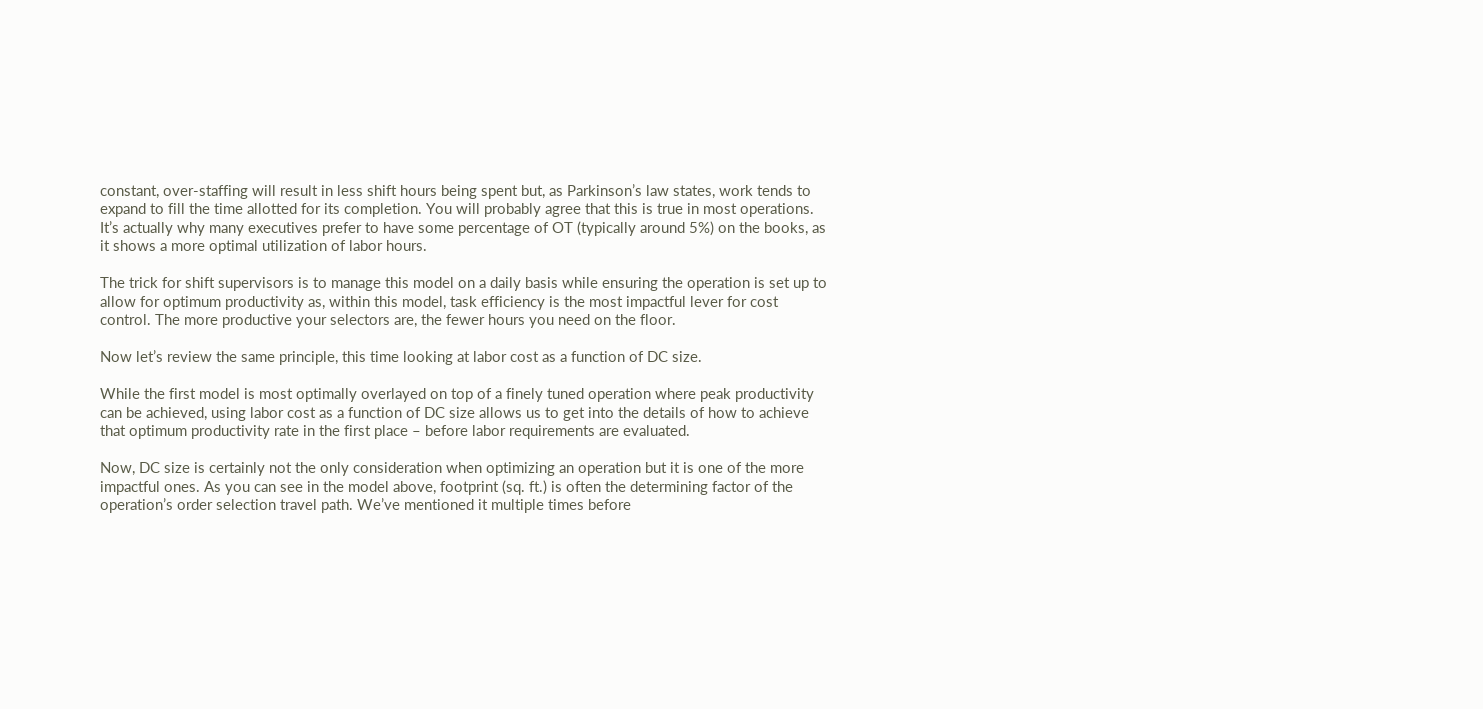constant, over-staffing will result in less shift hours being spent but, as Parkinson’s law states, work tends to expand to fill the time allotted for its completion. You will probably agree that this is true in most operations. It’s actually why many executives prefer to have some percentage of OT (typically around 5%) on the books, as it shows a more optimal utilization of labor hours.

The trick for shift supervisors is to manage this model on a daily basis while ensuring the operation is set up to allow for optimum productivity as, within this model, task efficiency is the most impactful lever for cost control. The more productive your selectors are, the fewer hours you need on the floor.

Now let’s review the same principle, this time looking at labor cost as a function of DC size.

While the first model is most optimally overlayed on top of a finely tuned operation where peak productivity can be achieved, using labor cost as a function of DC size allows us to get into the details of how to achieve that optimum productivity rate in the first place – before labor requirements are evaluated.

Now, DC size is certainly not the only consideration when optimizing an operation but it is one of the more impactful ones. As you can see in the model above, footprint (sq. ft.) is often the determining factor of the operation’s order selection travel path. We’ve mentioned it multiple times before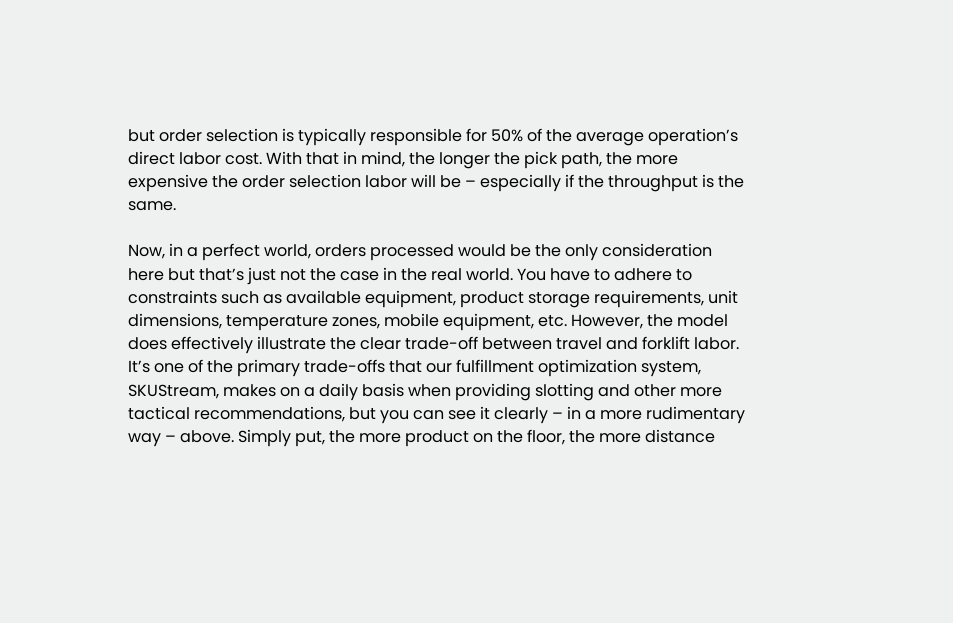but order selection is typically responsible for 50% of the average operation’s direct labor cost. With that in mind, the longer the pick path, the more expensive the order selection labor will be – especially if the throughput is the same.

Now, in a perfect world, orders processed would be the only consideration here but that’s just not the case in the real world. You have to adhere to constraints such as available equipment, product storage requirements, unit dimensions, temperature zones, mobile equipment, etc. However, the model does effectively illustrate the clear trade-off between travel and forklift labor. It’s one of the primary trade-offs that our fulfillment optimization system, SKUStream, makes on a daily basis when providing slotting and other more tactical recommendations, but you can see it clearly – in a more rudimentary way – above. Simply put, the more product on the floor, the more distance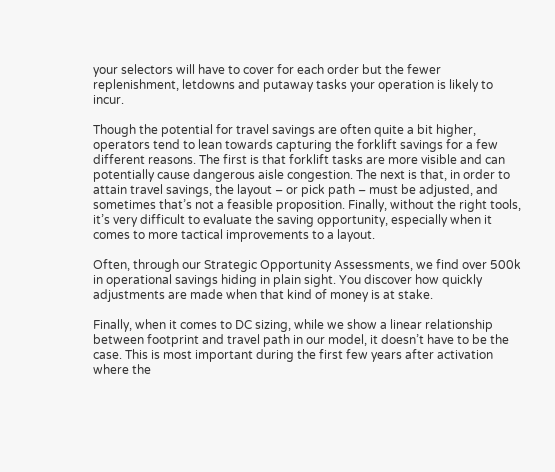your selectors will have to cover for each order but the fewer replenishment, letdowns and putaway tasks your operation is likely to incur.

Though the potential for travel savings are often quite a bit higher, operators tend to lean towards capturing the forklift savings for a few different reasons. The first is that forklift tasks are more visible and can potentially cause dangerous aisle congestion. The next is that, in order to attain travel savings, the layout – or pick path – must be adjusted, and sometimes that’s not a feasible proposition. Finally, without the right tools, it’s very difficult to evaluate the saving opportunity, especially when it comes to more tactical improvements to a layout.

Often, through our Strategic Opportunity Assessments, we find over 500k in operational savings hiding in plain sight. You discover how quickly adjustments are made when that kind of money is at stake.

Finally, when it comes to DC sizing, while we show a linear relationship between footprint and travel path in our model, it doesn’t have to be the case. This is most important during the first few years after activation where the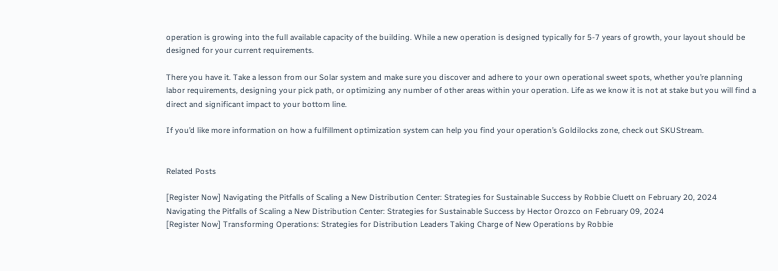operation is growing into the full available capacity of the building. While a new operation is designed typically for 5-7 years of growth, your layout should be designed for your current requirements.

There you have it. Take a lesson from our Solar system and make sure you discover and adhere to your own operational sweet spots, whether you’re planning labor requirements, designing your pick path, or optimizing any number of other areas within your operation. Life as we know it is not at stake but you will find a direct and significant impact to your bottom line.

If you’d like more information on how a fulfillment optimization system can help you find your operation’s Goldilocks zone, check out SKUStream.


Related Posts

[Register Now] Navigating the Pitfalls of Scaling a New Distribution Center: Strategies for Sustainable Success by Robbie Cluett on February 20, 2024
Navigating the Pitfalls of Scaling a New Distribution Center: Strategies for Sustainable Success by Hector Orozco on February 09, 2024
[Register Now] Transforming Operations: Strategies for Distribution Leaders Taking Charge of New Operations by Robbie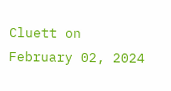Cluett on February 02, 2024